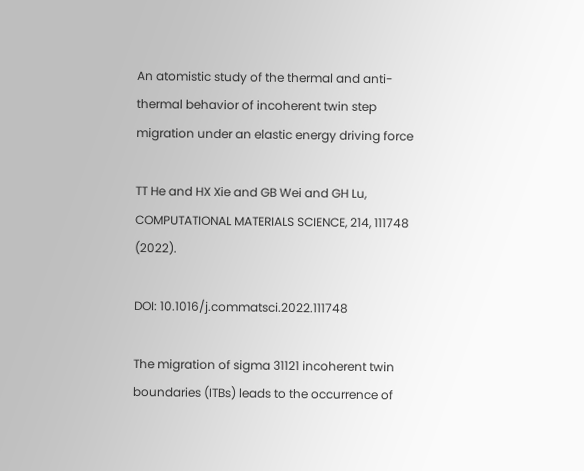An atomistic study of the thermal and anti-thermal behavior of incoherent twin step migration under an elastic energy driving force

TT He and HX Xie and GB Wei and GH Lu, COMPUTATIONAL MATERIALS SCIENCE, 214, 111748 (2022).

DOI: 10.1016/j.commatsci.2022.111748

The migration of sigma 31121 incoherent twin boundaries (ITBs) leads to the occurrence of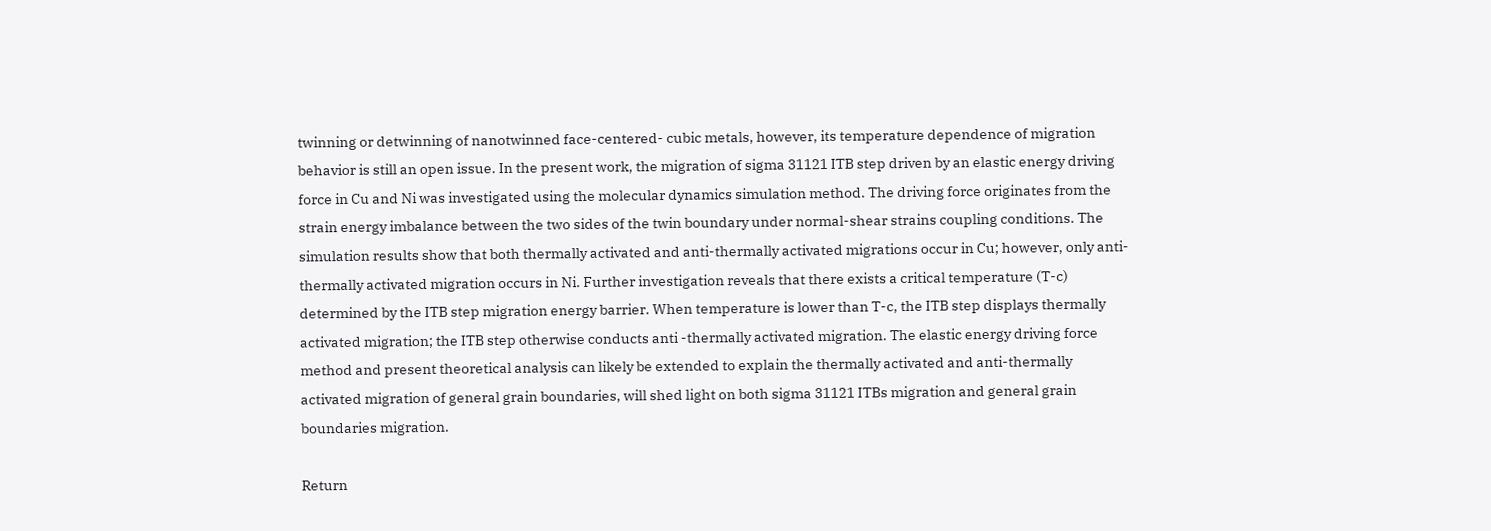twinning or detwinning of nanotwinned face-centered- cubic metals, however, its temperature dependence of migration behavior is still an open issue. In the present work, the migration of sigma 31121 ITB step driven by an elastic energy driving force in Cu and Ni was investigated using the molecular dynamics simulation method. The driving force originates from the strain energy imbalance between the two sides of the twin boundary under normal-shear strains coupling conditions. The simulation results show that both thermally activated and anti-thermally activated migrations occur in Cu; however, only anti- thermally activated migration occurs in Ni. Further investigation reveals that there exists a critical temperature (T-c) determined by the ITB step migration energy barrier. When temperature is lower than T-c, the ITB step displays thermally activated migration; the ITB step otherwise conducts anti -thermally activated migration. The elastic energy driving force method and present theoretical analysis can likely be extended to explain the thermally activated and anti-thermally activated migration of general grain boundaries, will shed light on both sigma 31121 ITBs migration and general grain boundaries migration.

Return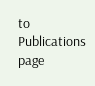to Publications page